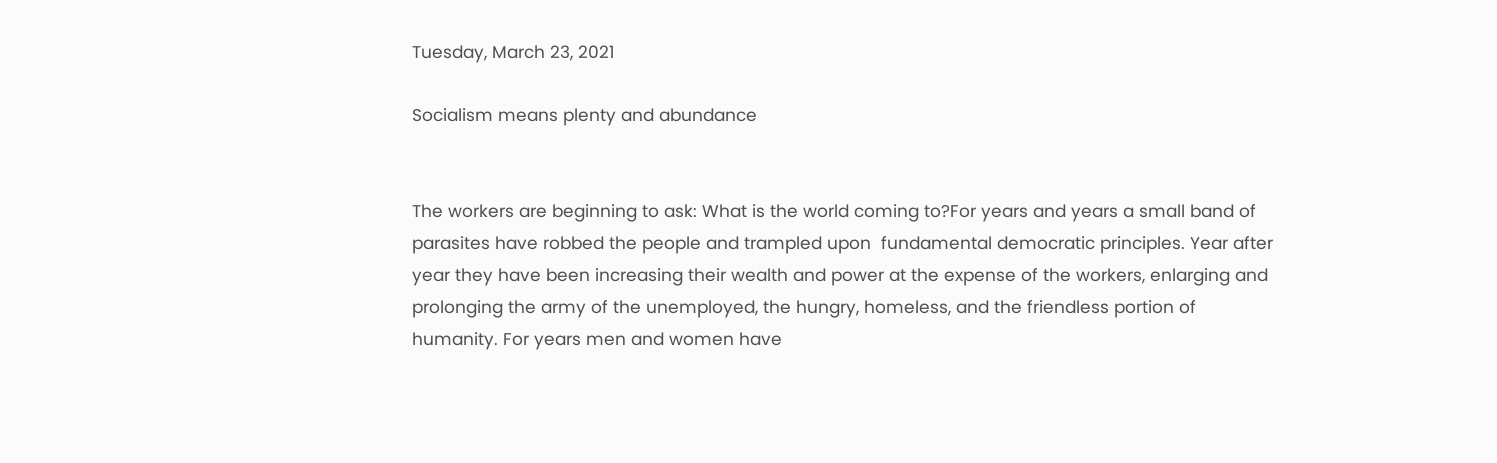Tuesday, March 23, 2021

Socialism means plenty and abundance


The workers are beginning to ask: What is the world coming to?For years and years a small band of parasites have robbed the people and trampled upon  fundamental democratic principles. Year after year they have been increasing their wealth and power at the expense of the workers, enlarging and prolonging the army of the unemployed, the hungry, homeless, and the friendless portion of humanity. For years men and women have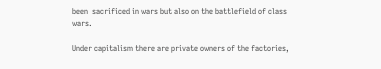been  sacrificed in wars but also on the battlefield of class wars.

Under capitalism there are private owners of the factories,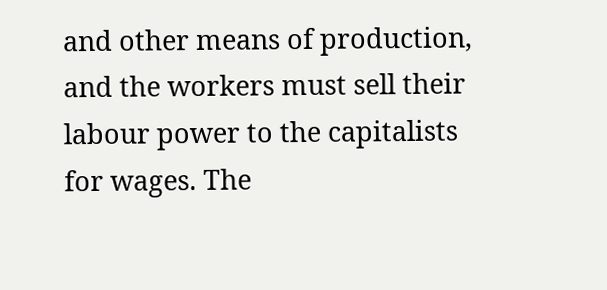and other means of production, and the workers must sell their labour power to the capitalists for wages. The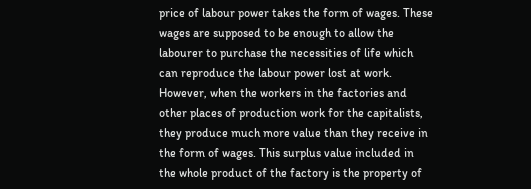price of labour power takes the form of wages. These wages are supposed to be enough to allow the labourer to purchase the necessities of life which can reproduce the labour power lost at work. However, when the workers in the factories and other places of production work for the capitalists, they produce much more value than they receive in the form of wages. This surplus value included in the whole product of the factory is the property of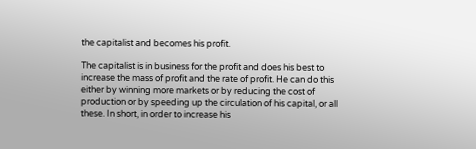the capitalist and becomes his profit.

The capitalist is in business for the profit and does his best to increase the mass of profit and the rate of profit. He can do this either by winning more markets or by reducing the cost of production or by speeding up the circulation of his capital, or all these. In short, in order to increase his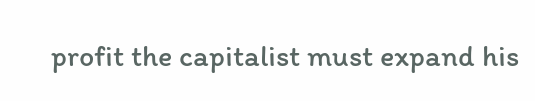profit the capitalist must expand his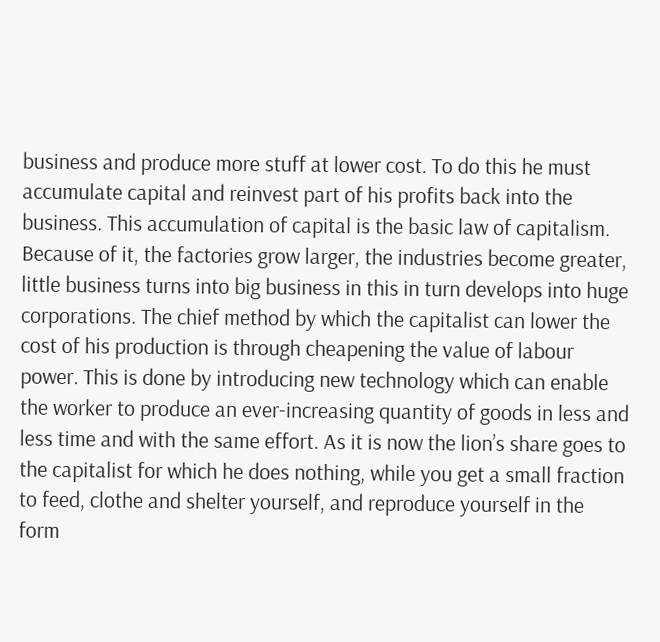business and produce more stuff at lower cost. To do this he must accumulate capital and reinvest part of his profits back into the business. This accumulation of capital is the basic law of capitalism. Because of it, the factories grow larger, the industries become greater, little business turns into big business in this in turn develops into huge corporations. The chief method by which the capitalist can lower the cost of his production is through cheapening the value of labour power. This is done by introducing new technology which can enable the worker to produce an ever-increasing quantity of goods in less and less time and with the same effort. As it is now the lion’s share goes to the capitalist for which he does nothing, while you get a small fraction to feed, clothe and shelter yourself, and reproduce yourself in the form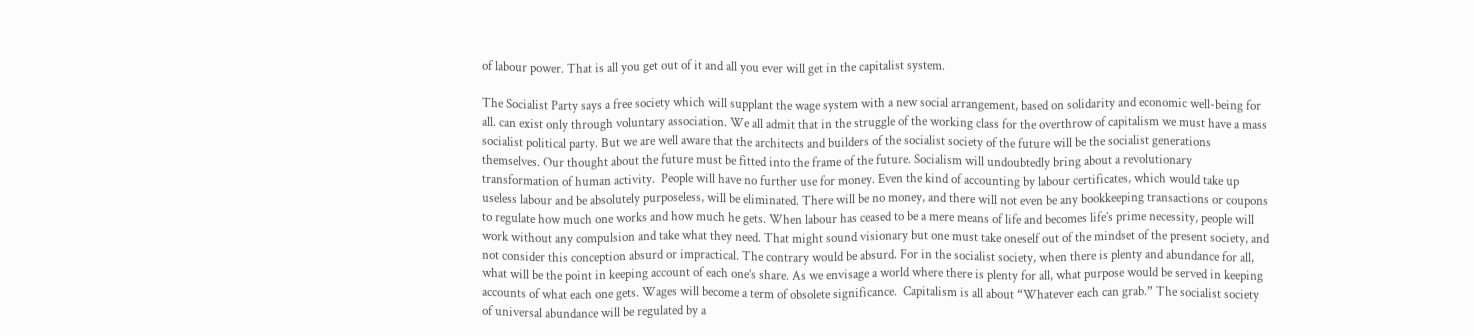of labour power. That is all you get out of it and all you ever will get in the capitalist system.

The Socialist Party says a free society which will supplant the wage system with a new social arrangement, based on solidarity and economic well-being for all. can exist only through voluntary association. We all admit that in the struggle of the working class for the overthrow of capitalism we must have a mass socialist political party. But we are well aware that the architects and builders of the socialist society of the future will be the socialist generations themselves. Our thought about the future must be fitted into the frame of the future. Socialism will undoubtedly bring about a revolutionary transformation of human activity.  People will have no further use for money. Even the kind of accounting by labour certificates, which would take up useless labour and be absolutely purposeless, will be eliminated. There will be no money, and there will not even be any bookkeeping transactions or coupons to regulate how much one works and how much he gets. When labour has ceased to be a mere means of life and becomes life’s prime necessity, people will work without any compulsion and take what they need. That might sound visionary but one must take oneself out of the mindset of the present society, and not consider this conception absurd or impractical. The contrary would be absurd. For in the socialist society, when there is plenty and abundance for all, what will be the point in keeping account of each one’s share. As we envisage a world where there is plenty for all, what purpose would be served in keeping accounts of what each one gets. Wages will become a term of obsolete significance.  Capitalism is all about “Whatever each can grab.” The socialist society of universal abundance will be regulated by a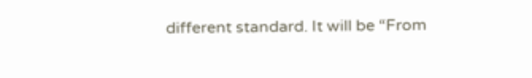different standard. It will be “From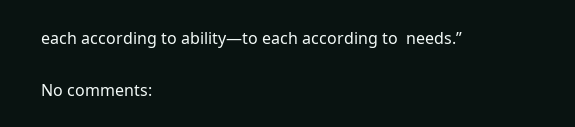each according to ability—to each according to  needs.”

No comments: